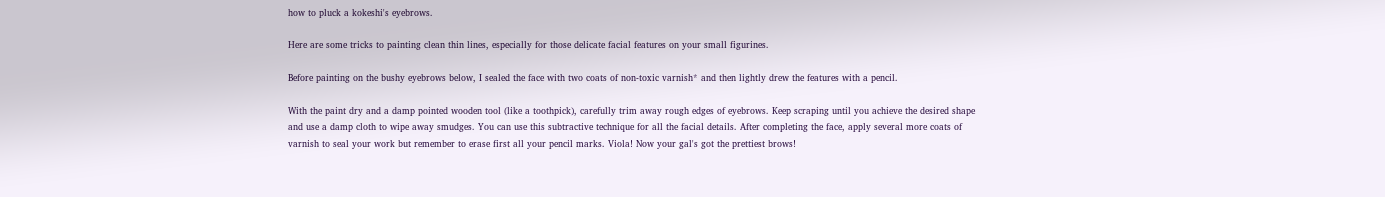how to pluck a kokeshi's eyebrows.

Here are some tricks to painting clean thin lines, especially for those delicate facial features on your small figurines.

Before painting on the bushy eyebrows below, I sealed the face with two coats of non-toxic varnish* and then lightly drew the features with a pencil.

With the paint dry and a damp pointed wooden tool (like a toothpick), carefully trim away rough edges of eyebrows. Keep scraping until you achieve the desired shape and use a damp cloth to wipe away smudges. You can use this subtractive technique for all the facial details. After completing the face, apply several more coats of varnish to seal your work but remember to erase first all your pencil marks. Viola! Now your gal's got the prettiest brows!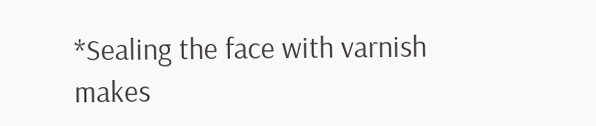*Sealing the face with varnish makes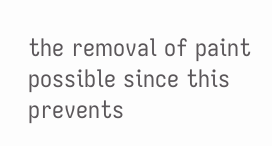the removal of paint possible since this prevents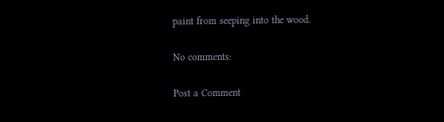paint from seeping into the wood.

No comments:

Post a Comment